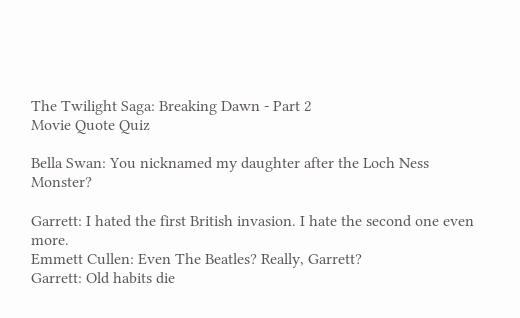The Twilight Saga: Breaking Dawn - Part 2
Movie Quote Quiz

Bella Swan: You nicknamed my daughter after the Loch Ness Monster?

Garrett: I hated the first British invasion. I hate the second one even more.
Emmett Cullen: Even The Beatles? Really, Garrett?
Garrett: Old habits die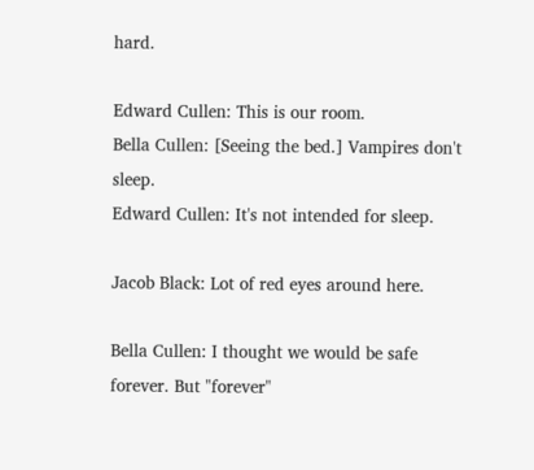hard.

Edward Cullen: This is our room.
Bella Cullen: [Seeing the bed.] Vampires don't sleep.
Edward Cullen: It's not intended for sleep.

Jacob Black: Lot of red eyes around here.

Bella Cullen: I thought we would be safe forever. But "forever"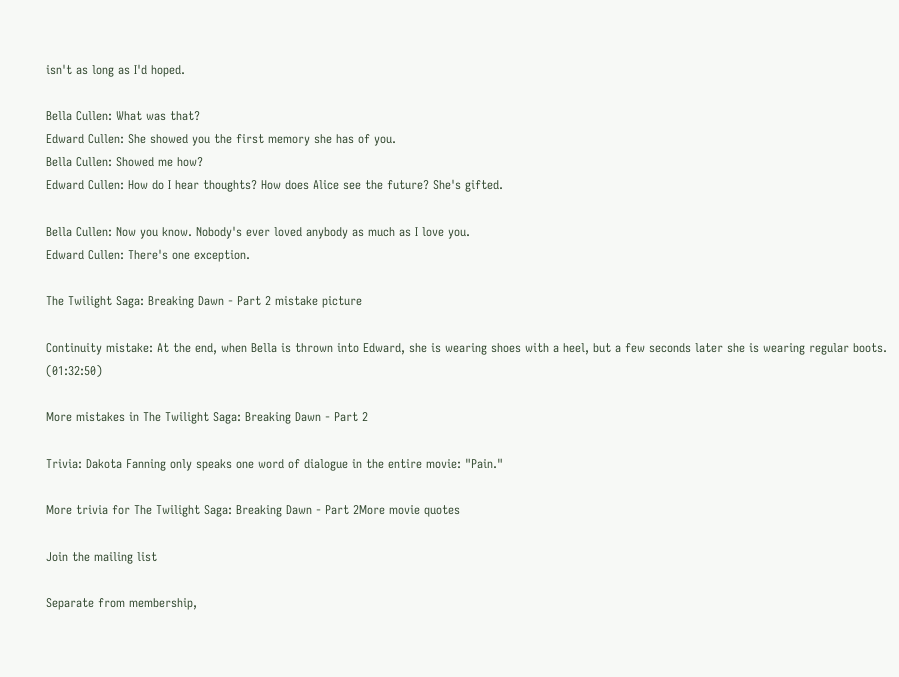isn't as long as I'd hoped.

Bella Cullen: What was that?
Edward Cullen: She showed you the first memory she has of you.
Bella Cullen: Showed me how?
Edward Cullen: How do I hear thoughts? How does Alice see the future? She's gifted.

Bella Cullen: Now you know. Nobody's ever loved anybody as much as I love you.
Edward Cullen: There's one exception.

The Twilight Saga: Breaking Dawn - Part 2 mistake picture

Continuity mistake: At the end, when Bella is thrown into Edward, she is wearing shoes with a heel, but a few seconds later she is wearing regular boots. (01:32:50)

More mistakes in The Twilight Saga: Breaking Dawn - Part 2

Trivia: Dakota Fanning only speaks one word of dialogue in the entire movie: "Pain."

More trivia for The Twilight Saga: Breaking Dawn - Part 2More movie quotes

Join the mailing list

Separate from membership,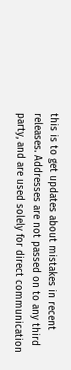this is to get updates about mistakes in recent releases. Addresses are not passed on to any third party, and are used solely for direct communication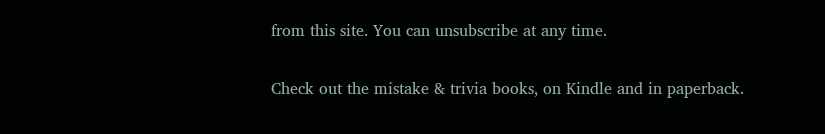from this site. You can unsubscribe at any time.

Check out the mistake & trivia books, on Kindle and in paperback.